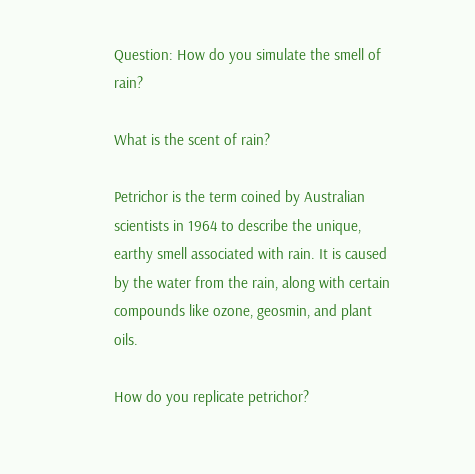Question: How do you simulate the smell of rain?

What is the scent of rain?

Petrichor is the term coined by Australian scientists in 1964 to describe the unique, earthy smell associated with rain. It is caused by the water from the rain, along with certain compounds like ozone, geosmin, and plant oils.

How do you replicate petrichor?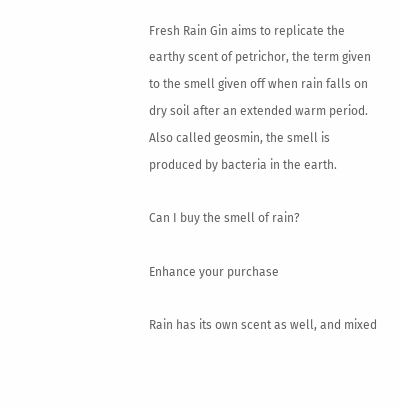Fresh Rain Gin aims to replicate the earthy scent of petrichor, the term given to the smell given off when rain falls on dry soil after an extended warm period. Also called geosmin, the smell is produced by bacteria in the earth.

Can I buy the smell of rain?

Enhance your purchase

Rain has its own scent as well, and mixed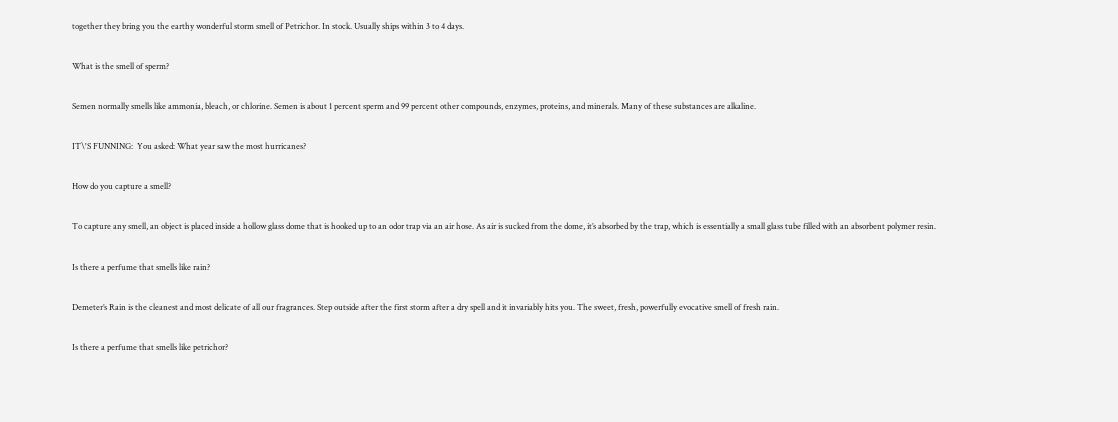together they bring you the earthy wonderful storm smell of Petrichor. In stock. Usually ships within 3 to 4 days.

What is the smell of sperm?

Semen normally smells like ammonia, bleach, or chlorine. Semen is about 1 percent sperm and 99 percent other compounds, enzymes, proteins, and minerals. Many of these substances are alkaline.

IT\'S FUNNING:  You asked: What year saw the most hurricanes?

How do you capture a smell?

To capture any smell, an object is placed inside a hollow glass dome that is hooked up to an odor trap via an air hose. As air is sucked from the dome, it’s absorbed by the trap, which is essentially a small glass tube filled with an absorbent polymer resin.

Is there a perfume that smells like rain?

Demeter’s Rain is the cleanest and most delicate of all our fragrances. Step outside after the first storm after a dry spell and it invariably hits you. The sweet, fresh, powerfully evocative smell of fresh rain.

Is there a perfume that smells like petrichor?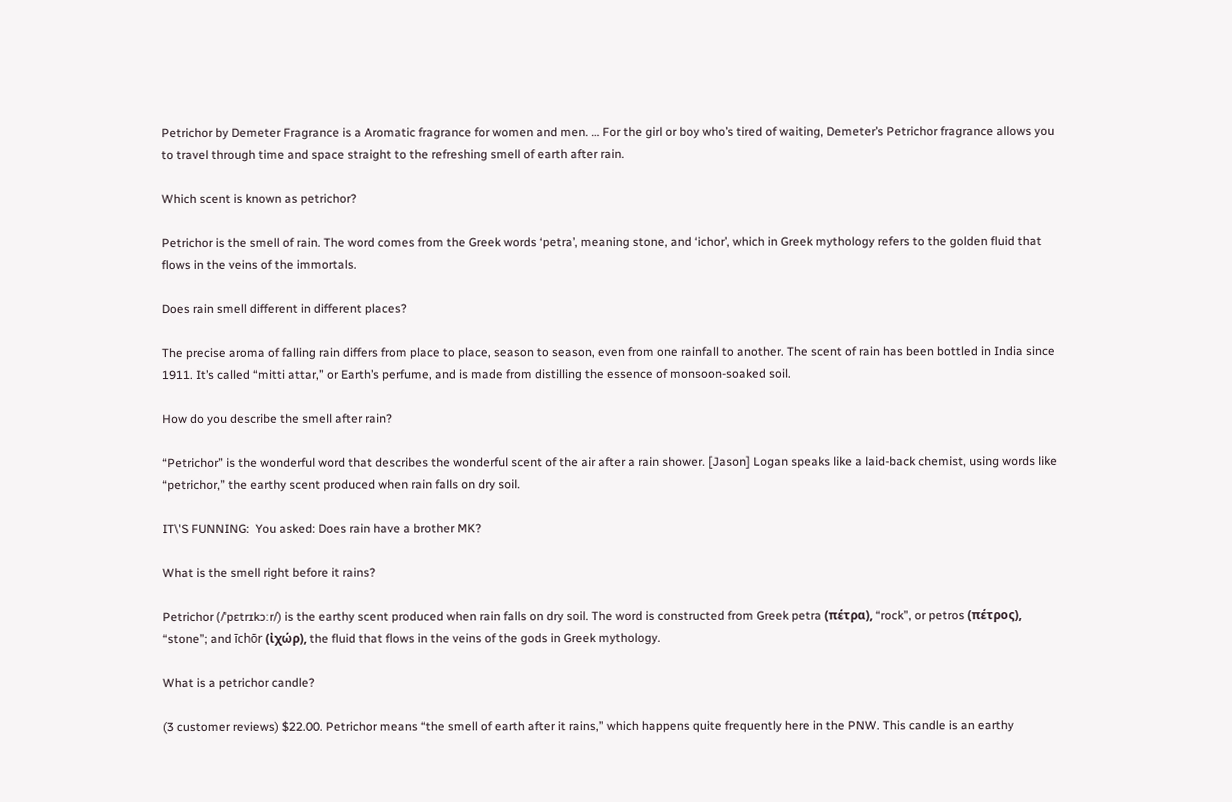Petrichor by Demeter Fragrance is a Aromatic fragrance for women and men. … For the girl or boy who’s tired of waiting, Demeter’s Petrichor fragrance allows you to travel through time and space straight to the refreshing smell of earth after rain.

Which scent is known as petrichor?

Petrichor is the smell of rain. The word comes from the Greek words ‘petra’, meaning stone, and ‘ichor’, which in Greek mythology refers to the golden fluid that flows in the veins of the immortals.

Does rain smell different in different places?

The precise aroma of falling rain differs from place to place, season to season, even from one rainfall to another. The scent of rain has been bottled in India since 1911. It’s called “mitti attar,” or Earth’s perfume, and is made from distilling the essence of monsoon-soaked soil.

How do you describe the smell after rain?

“Petrichor” is the wonderful word that describes the wonderful scent of the air after a rain shower. [Jason] Logan speaks like a laid-back chemist, using words like “petrichor,” the earthy scent produced when rain falls on dry soil.

IT\'S FUNNING:  You asked: Does rain have a brother MK?

What is the smell right before it rains?

Petrichor (/ˈpɛtrɪkɔːr/) is the earthy scent produced when rain falls on dry soil. The word is constructed from Greek petra (πέτρα), “rock”, or petros (πέτρος), “stone”; and īchōr (ἰχώρ), the fluid that flows in the veins of the gods in Greek mythology.

What is a petrichor candle?

(3 customer reviews) $22.00. Petrichor means “the smell of earth after it rains,” which happens quite frequently here in the PNW. This candle is an earthy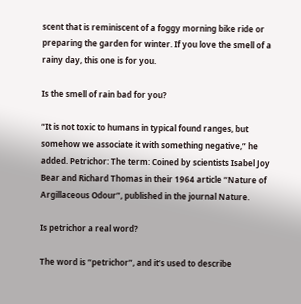scent that is reminiscent of a foggy morning bike ride or preparing the garden for winter. If you love the smell of a rainy day, this one is for you.

Is the smell of rain bad for you?

“It is not toxic to humans in typical found ranges, but somehow we associate it with something negative,” he added. Petrichor: The term: Coined by scientists Isabel Joy Bear and Richard Thomas in their 1964 article “Nature of Argillaceous Odour”, published in the journal Nature.

Is petrichor a real word?

The word is “petrichor”, and it’s used to describe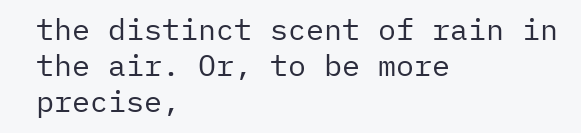the distinct scent of rain in the air. Or, to be more precise,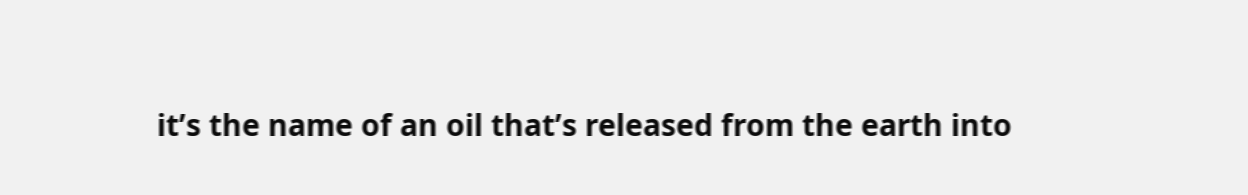it’s the name of an oil that’s released from the earth into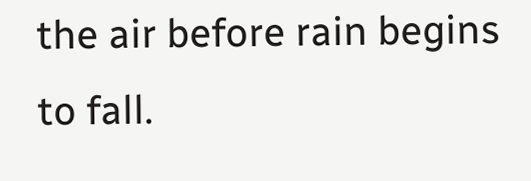the air before rain begins to fall.